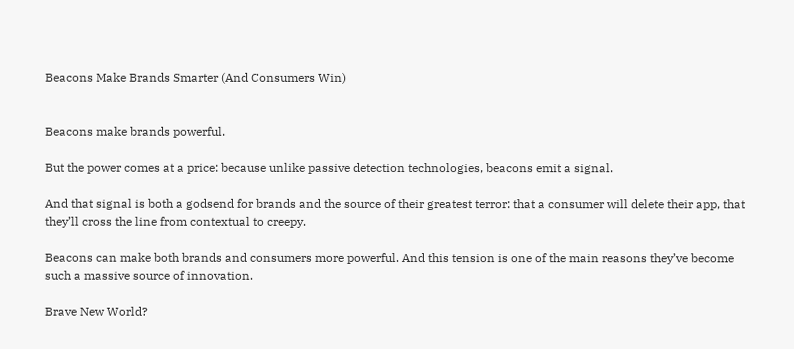Beacons Make Brands Smarter (And Consumers Win)


Beacons make brands powerful.

But the power comes at a price: because unlike passive detection technologies, beacons emit a signal.

And that signal is both a godsend for brands and the source of their greatest terror: that a consumer will delete their app, that they’ll cross the line from contextual to creepy.

Beacons can make both brands and consumers more powerful. And this tension is one of the main reasons they’ve become such a massive source of innovation.

Brave New World?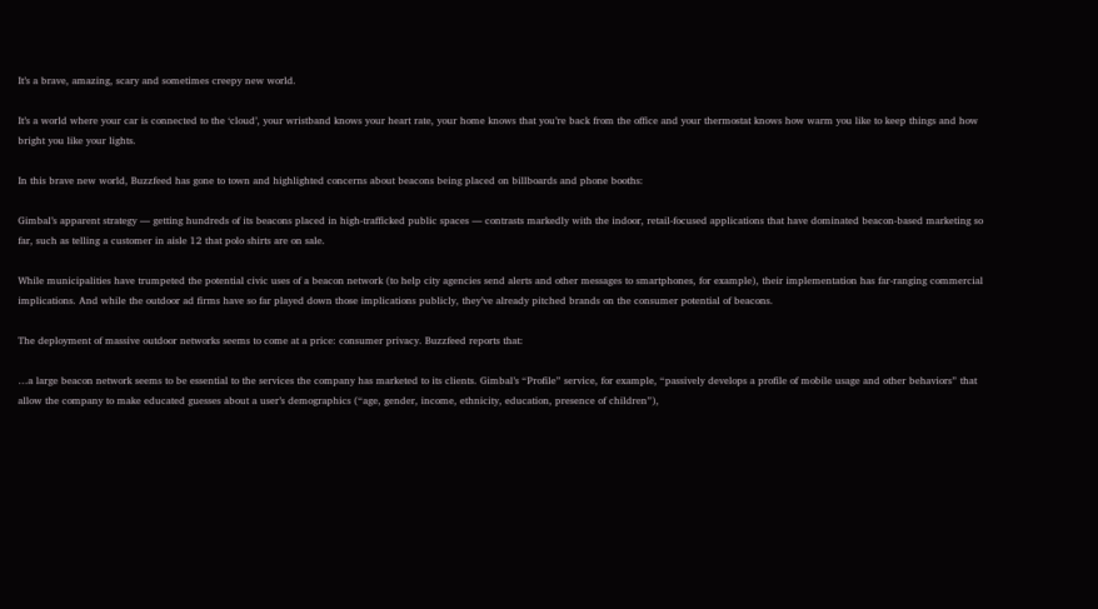It’s a brave, amazing, scary and sometimes creepy new world.

It’s a world where your car is connected to the ‘cloud’, your wristband knows your heart rate, your home knows that you’re back from the office and your thermostat knows how warm you like to keep things and how bright you like your lights.

In this brave new world, Buzzfeed has gone to town and highlighted concerns about beacons being placed on billboards and phone booths:

Gimbal’s apparent strategy — getting hundreds of its beacons placed in high-trafficked public spaces — contrasts markedly with the indoor, retail-focused applications that have dominated beacon-based marketing so far, such as telling a customer in aisle 12 that polo shirts are on sale.

While municipalities have trumpeted the potential civic uses of a beacon network (to help city agencies send alerts and other messages to smartphones, for example), their implementation has far-ranging commercial implications. And while the outdoor ad firms have so far played down those implications publicly, they’ve already pitched brands on the consumer potential of beacons.

The deployment of massive outdoor networks seems to come at a price: consumer privacy. Buzzfeed reports that:

…a large beacon network seems to be essential to the services the company has marketed to its clients. Gimbal’s “Profile” service, for example, “passively develops a profile of mobile usage and other behaviors” that allow the company to make educated guesses about a user’s demographics (“age, gender, income, ethnicity, education, presence of children”),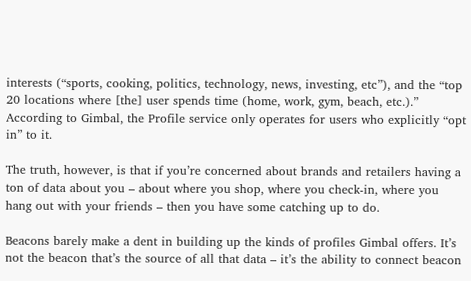interests (“sports, cooking, politics, technology, news, investing, etc”), and the “top 20 locations where [the] user spends time (home, work, gym, beach, etc.).” According to Gimbal, the Profile service only operates for users who explicitly “opt in” to it.

The truth, however, is that if you’re concerned about brands and retailers having a ton of data about you – about where you shop, where you check-in, where you hang out with your friends – then you have some catching up to do.

Beacons barely make a dent in building up the kinds of profiles Gimbal offers. It’s not the beacon that’s the source of all that data – it’s the ability to connect beacon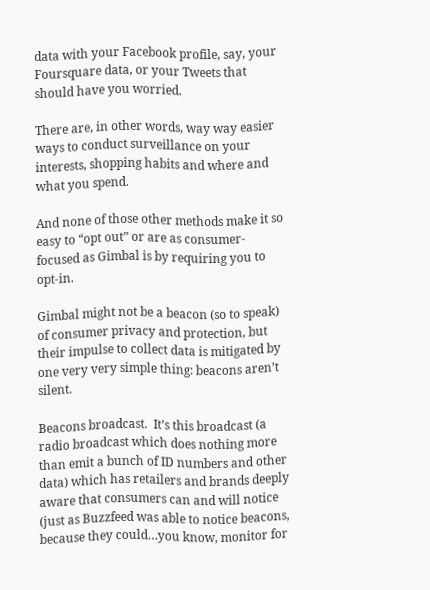data with your Facebook profile, say, your Foursquare data, or your Tweets that should have you worried.

There are, in other words, way way easier ways to conduct surveillance on your interests, shopping habits and where and what you spend.

And none of those other methods make it so easy to “opt out” or are as consumer-focused as Gimbal is by requiring you to opt-in.

Gimbal might not be a beacon (so to speak) of consumer privacy and protection, but their impulse to collect data is mitigated by one very very simple thing: beacons aren’t silent.

Beacons broadcast.  It’s this broadcast (a radio broadcast which does nothing more than emit a bunch of ID numbers and other data) which has retailers and brands deeply aware that consumers can and will notice (just as Buzzfeed was able to notice beacons, because they could…you know, monitor for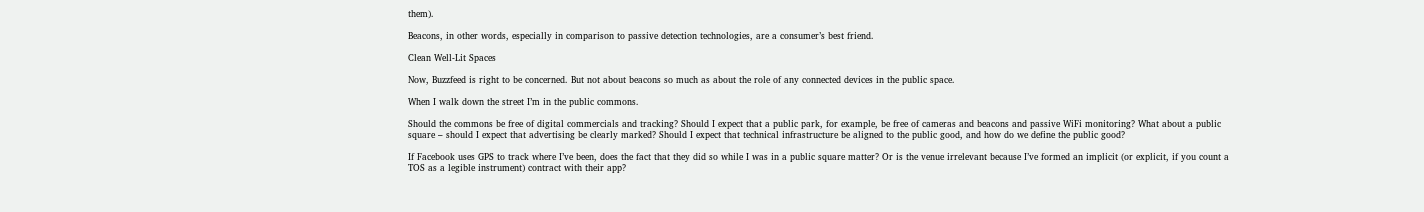them).

Beacons, in other words, especially in comparison to passive detection technologies, are a consumer’s best friend.

Clean Well-Lit Spaces

Now, Buzzfeed is right to be concerned. But not about beacons so much as about the role of any connected devices in the public space.

When I walk down the street I’m in the public commons.

Should the commons be free of digital commercials and tracking? Should I expect that a public park, for example, be free of cameras and beacons and passive WiFi monitoring? What about a public square – should I expect that advertising be clearly marked? Should I expect that technical infrastructure be aligned to the public good, and how do we define the public good?

If Facebook uses GPS to track where I’ve been, does the fact that they did so while I was in a public square matter? Or is the venue irrelevant because I’ve formed an implicit (or explicit, if you count a TOS as a legible instrument) contract with their app?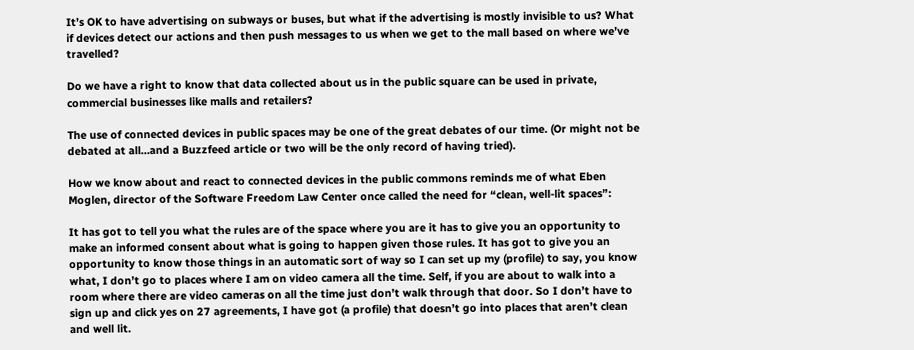It’s OK to have advertising on subways or buses, but what if the advertising is mostly invisible to us? What if devices detect our actions and then push messages to us when we get to the mall based on where we’ve travelled?

Do we have a right to know that data collected about us in the public square can be used in private, commercial businesses like malls and retailers?

The use of connected devices in public spaces may be one of the great debates of our time. (Or might not be debated at all…and a Buzzfeed article or two will be the only record of having tried).

How we know about and react to connected devices in the public commons reminds me of what Eben Moglen, director of the Software Freedom Law Center once called the need for “clean, well-lit spaces”:

It has got to tell you what the rules are of the space where you are it has to give you an opportunity to make an informed consent about what is going to happen given those rules. It has got to give you an opportunity to know those things in an automatic sort of way so I can set up my (profile) to say, you know what, I don’t go to places where I am on video camera all the time. Self, if you are about to walk into a room where there are video cameras on all the time just don’t walk through that door. So I don’t have to sign up and click yes on 27 agreements, I have got (a profile) that doesn’t go into places that aren’t clean and well lit.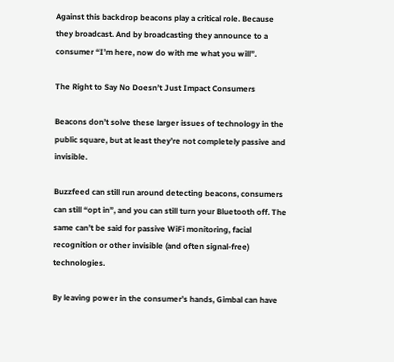Against this backdrop beacons play a critical role. Because they broadcast. And by broadcasting they announce to a consumer “I’m here, now do with me what you will”.

The Right to Say No Doesn’t Just Impact Consumers

Beacons don’t solve these larger issues of technology in the public square, but at least they’re not completely passive and invisible.

Buzzfeed can still run around detecting beacons, consumers can still “opt in”, and you can still turn your Bluetooth off. The same can’t be said for passive WiFi monitoring, facial recognition or other invisible (and often signal-free) technologies.

By leaving power in the consumer’s hands, Gimbal can have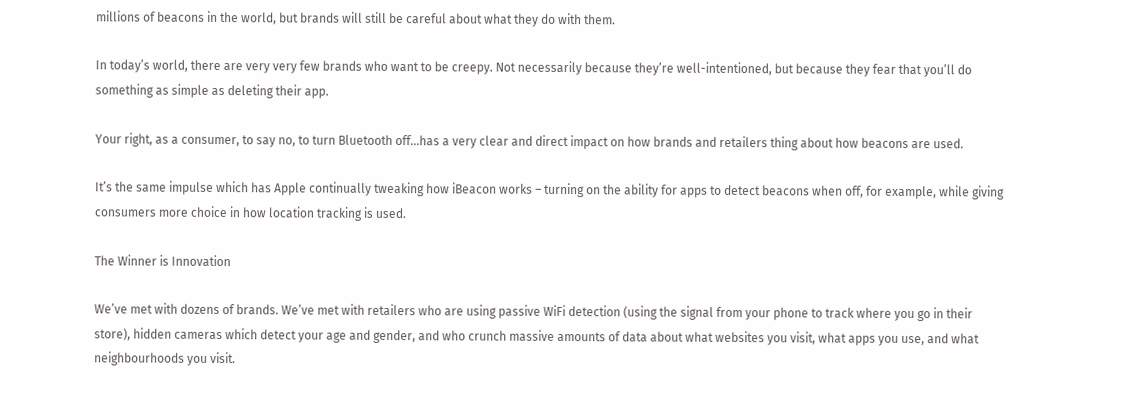millions of beacons in the world, but brands will still be careful about what they do with them.

In today’s world, there are very very few brands who want to be creepy. Not necessarily because they’re well-intentioned, but because they fear that you’ll do something as simple as deleting their app.

Your right, as a consumer, to say no, to turn Bluetooth off…has a very clear and direct impact on how brands and retailers thing about how beacons are used.

It’s the same impulse which has Apple continually tweaking how iBeacon works – turning on the ability for apps to detect beacons when off, for example, while giving consumers more choice in how location tracking is used.

The Winner is Innovation

We’ve met with dozens of brands. We’ve met with retailers who are using passive WiFi detection (using the signal from your phone to track where you go in their store), hidden cameras which detect your age and gender, and who crunch massive amounts of data about what websites you visit, what apps you use, and what neighbourhoods you visit.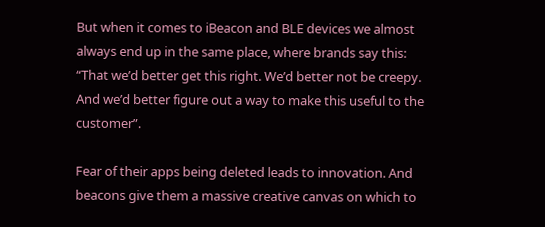But when it comes to iBeacon and BLE devices we almost always end up in the same place, where brands say this: “That we’d better get this right. We’d better not be creepy. And we’d better figure out a way to make this useful to the customer”.

Fear of their apps being deleted leads to innovation. And beacons give them a massive creative canvas on which to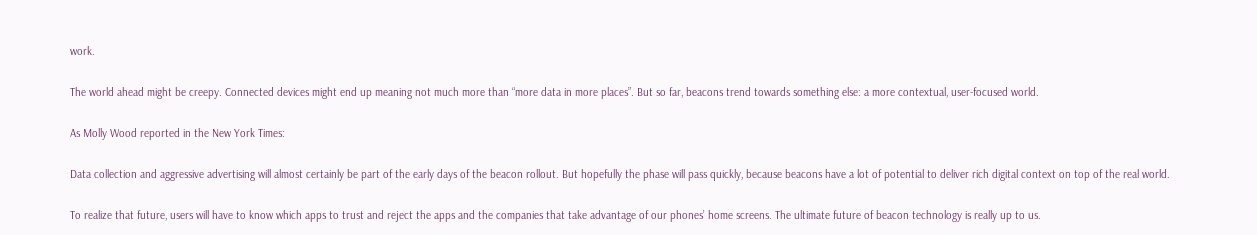work.

The world ahead might be creepy. Connected devices might end up meaning not much more than “more data in more places”. But so far, beacons trend towards something else: a more contextual, user-focused world.

As Molly Wood reported in the New York Times:

Data collection and aggressive advertising will almost certainly be part of the early days of the beacon rollout. But hopefully the phase will pass quickly, because beacons have a lot of potential to deliver rich digital context on top of the real world.

To realize that future, users will have to know which apps to trust and reject the apps and the companies that take advantage of our phones’ home screens. The ultimate future of beacon technology is really up to us.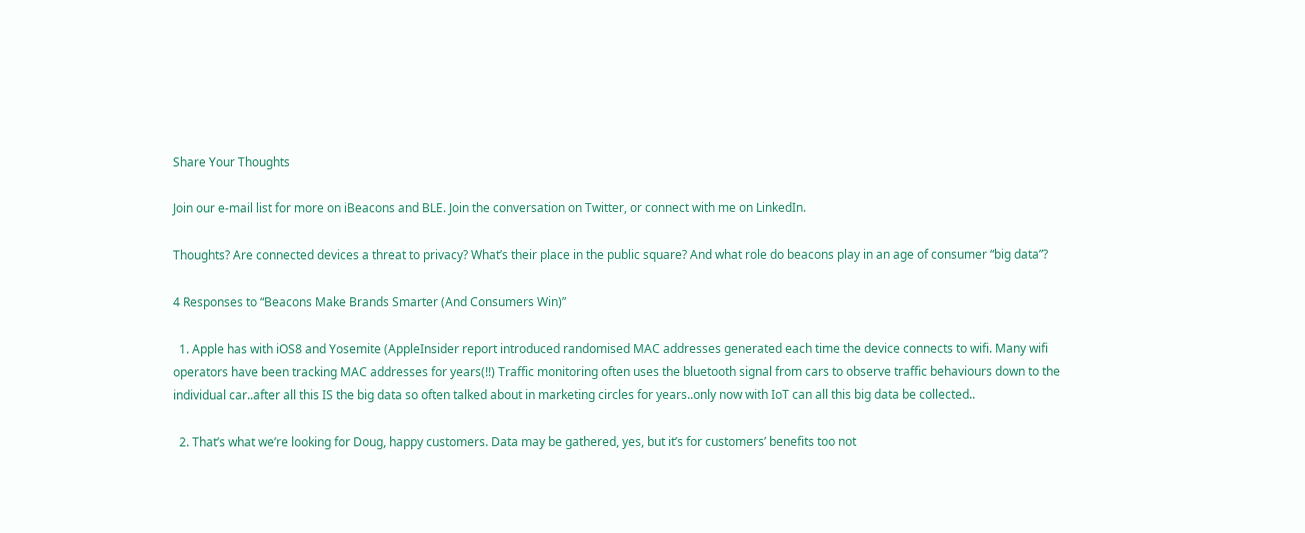Share Your Thoughts

Join our e-mail list for more on iBeacons and BLE. Join the conversation on Twitter, or connect with me on LinkedIn.

Thoughts? Are connected devices a threat to privacy? What’s their place in the public square? And what role do beacons play in an age of consumer “big data”?

4 Responses to “Beacons Make Brands Smarter (And Consumers Win)”

  1. Apple has with iOS8 and Yosemite (AppleInsider report introduced randomised MAC addresses generated each time the device connects to wifi. Many wifi operators have been tracking MAC addresses for years(!!) Traffic monitoring often uses the bluetooth signal from cars to observe traffic behaviours down to the individual car..after all this IS the big data so often talked about in marketing circles for years..only now with IoT can all this big data be collected..

  2. That’s what we’re looking for Doug, happy customers. Data may be gathered, yes, but it’s for customers’ benefits too not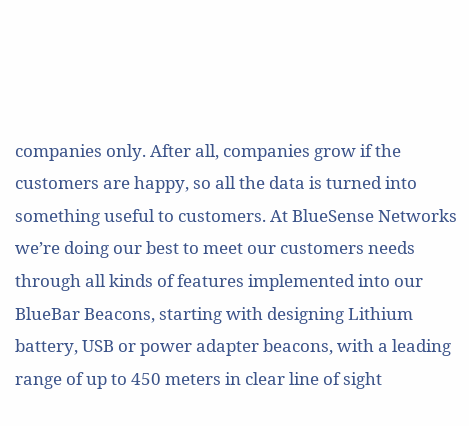companies only. After all, companies grow if the customers are happy, so all the data is turned into something useful to customers. At BlueSense Networks we’re doing our best to meet our customers needs through all kinds of features implemented into our BlueBar Beacons, starting with designing Lithium battery, USB or power adapter beacons, with a leading range of up to 450 meters in clear line of sight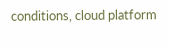conditions, cloud platform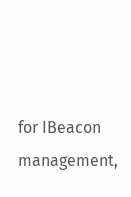for IBeacon management,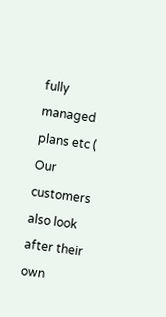fully managed plans etc ( Our customers also look after their own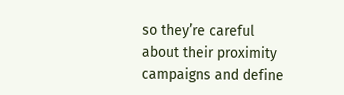so they’re careful about their proximity campaigns and define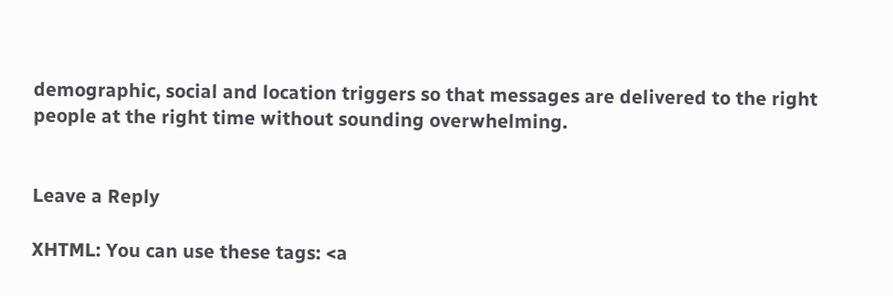demographic, social and location triggers so that messages are delivered to the right people at the right time without sounding overwhelming.


Leave a Reply

XHTML: You can use these tags: <a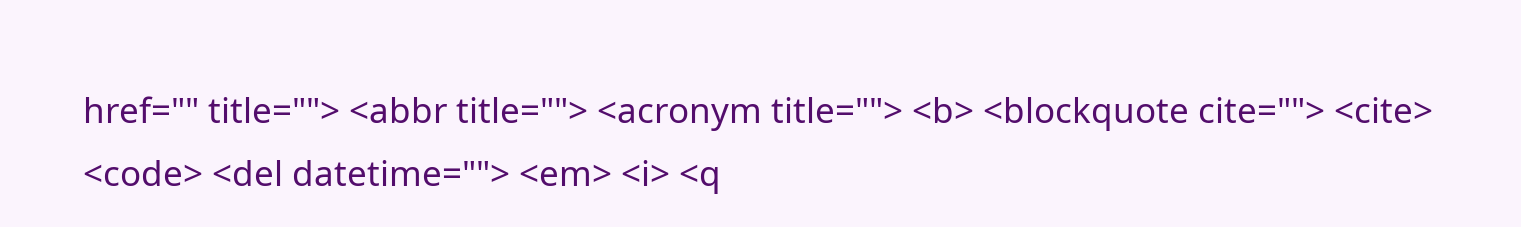href="" title=""> <abbr title=""> <acronym title=""> <b> <blockquote cite=""> <cite> <code> <del datetime=""> <em> <i> <q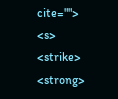cite=""> <s> <strike> <strong>